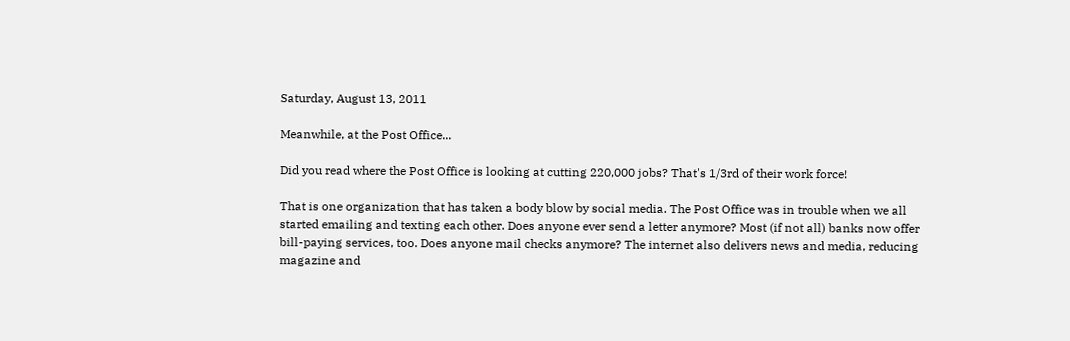Saturday, August 13, 2011

Meanwhile, at the Post Office...

Did you read where the Post Office is looking at cutting 220,000 jobs? That's 1/3rd of their work force!

That is one organization that has taken a body blow by social media. The Post Office was in trouble when we all started emailing and texting each other. Does anyone ever send a letter anymore? Most (if not all) banks now offer bill-paying services, too. Does anyone mail checks anymore? The internet also delivers news and media, reducing magazine and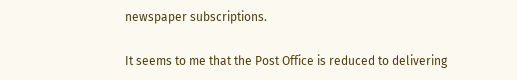newspaper subscriptions.

It seems to me that the Post Office is reduced to delivering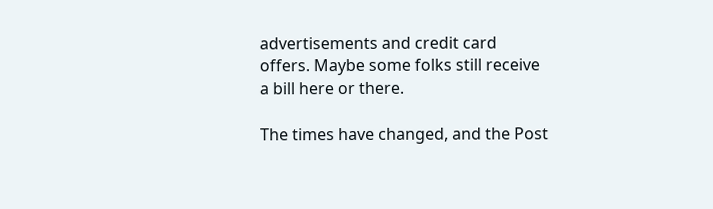advertisements and credit card offers. Maybe some folks still receive a bill here or there.

The times have changed, and the Post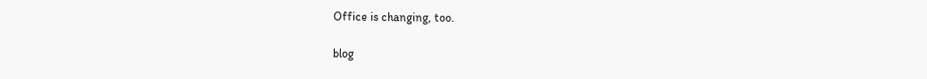Office is changing, too.

blog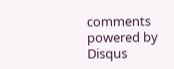comments powered by Disqus